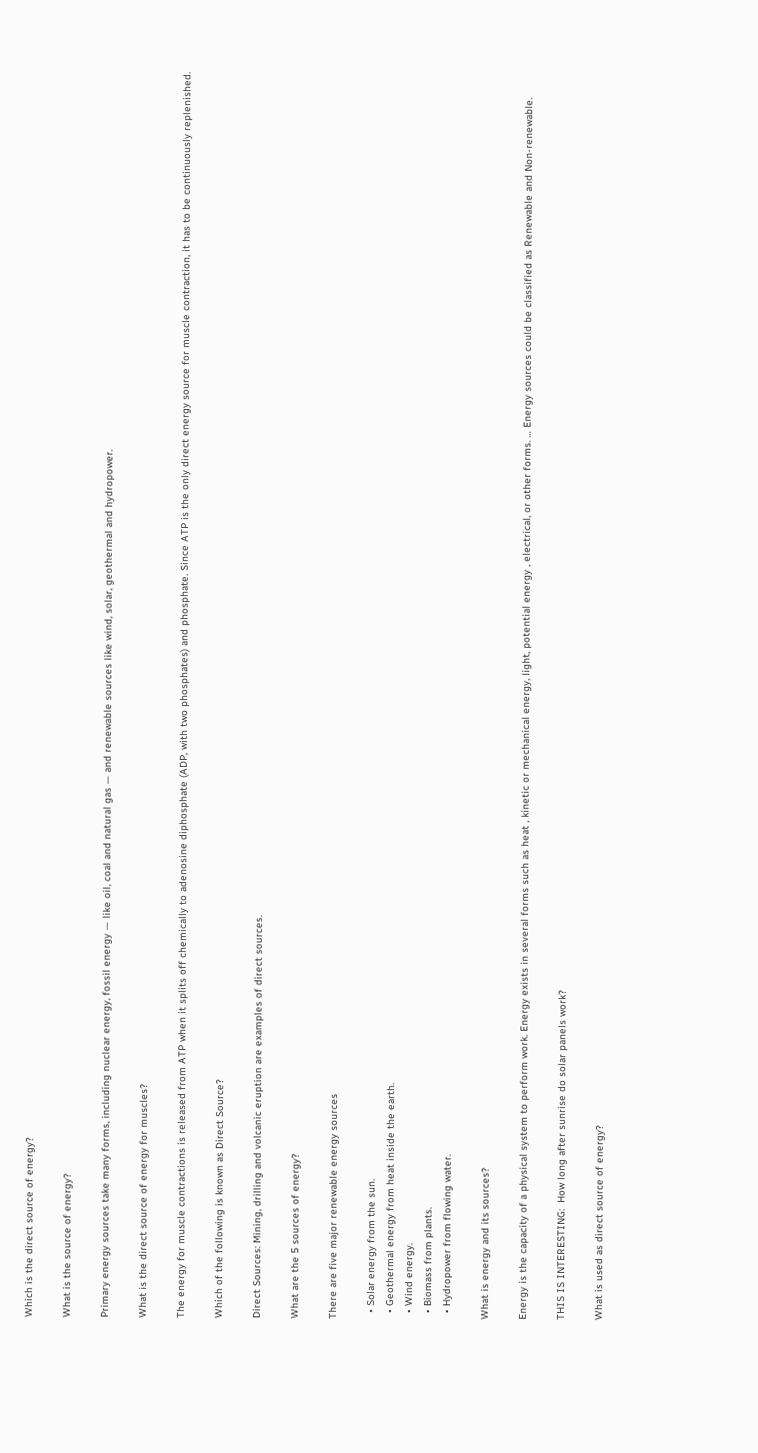Which is the direct source of energy?

What is the source of energy?

Primary energy sources take many forms, including nuclear energy, fossil energy — like oil, coal and natural gas — and renewable sources like wind, solar, geothermal and hydropower.

What is the direct source of energy for muscles?

The energy for muscle contractions is released from ATP when it splits off chemically to adenosine diphosphate (ADP, with two phosphates) and phosphate. Since ATP is the only direct energy source for muscle contraction, it has to be continuously replenished.

Which of the following is known as Direct Source?

Direct Sources: Mining, drilling and volcanic eruption are examples of direct sources.

What are the 5 sources of energy?

There are five major renewable energy sources

  • Solar energy from the sun.
  • Geothermal energy from heat inside the earth.
  • Wind energy.
  • Biomass from plants.
  • Hydropower from flowing water.

What is energy and its sources?

Energy is the capacity of a physical system to perform work. Energy exists in several forms such as heat , kinetic or mechanical energy, light, potential energy , electrical, or other forms. … Energy sources could be classified as Renewable and Non-renewable.

THIS IS INTERESTING:  How long after sunrise do solar panels work?

What is used as direct source of energy?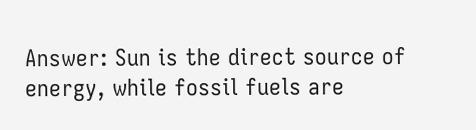Answer: Sun is the direct source of energy, while fossil fuels are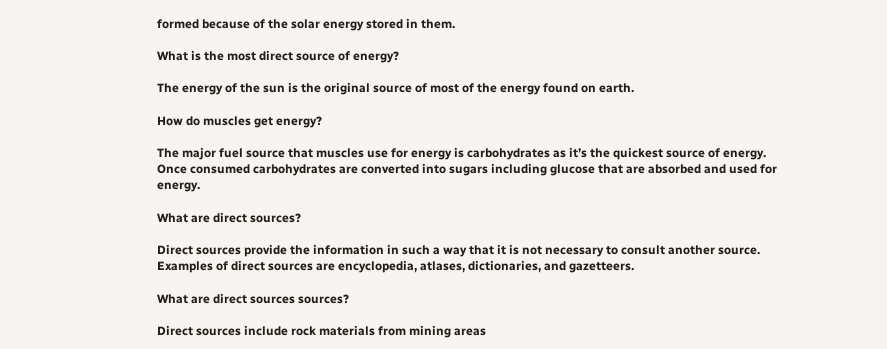formed because of the solar energy stored in them.

What is the most direct source of energy?

The energy of the sun is the original source of most of the energy found on earth.

How do muscles get energy?

The major fuel source that muscles use for energy is carbohydrates as it’s the quickest source of energy. Once consumed carbohydrates are converted into sugars including glucose that are absorbed and used for energy.

What are direct sources?

Direct sources provide the information in such a way that it is not necessary to consult another source. Examples of direct sources are encyclopedia, atlases, dictionaries, and gazetteers.

What are direct sources sources?

Direct sources include rock materials from mining areas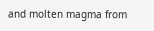and molten magma from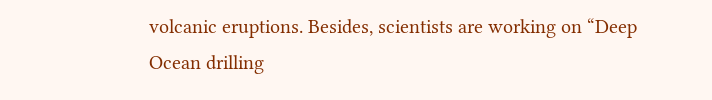volcanic eruptions. Besides, scientists are working on “Deep Ocean drilling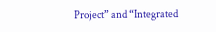Project” and “Integrated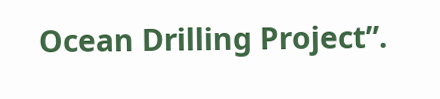Ocean Drilling Project”.